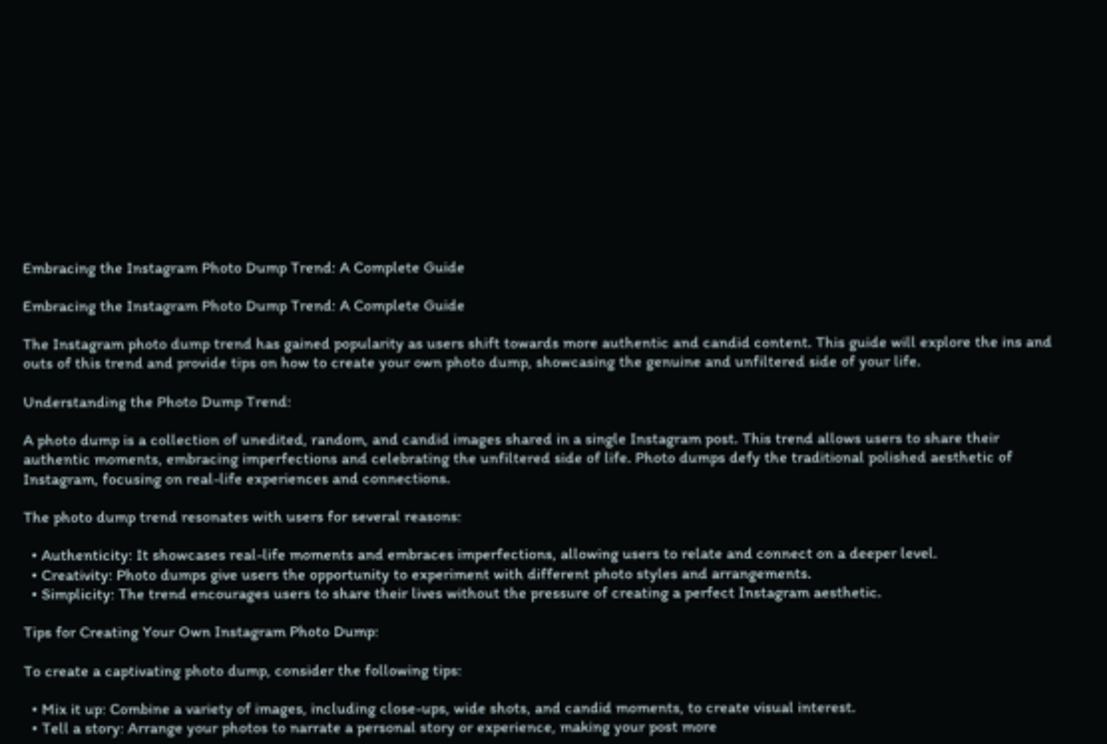Embracing the Instagram Photo Dump Trend: A Complete Guide

Embracing the Instagram Photo Dump Trend: A Complete Guide

The Instagram photo dump trend has gained popularity as users shift towards more authentic and candid content. This guide will explore the ins and outs of this trend and provide tips on how to create your own photo dump, showcasing the genuine and unfiltered side of your life.

Understanding the Photo Dump Trend:

A photo dump is a collection of unedited, random, and candid images shared in a single Instagram post. This trend allows users to share their authentic moments, embracing imperfections and celebrating the unfiltered side of life. Photo dumps defy the traditional polished aesthetic of Instagram, focusing on real-life experiences and connections.

The photo dump trend resonates with users for several reasons:

  • Authenticity: It showcases real-life moments and embraces imperfections, allowing users to relate and connect on a deeper level.
  • Creativity: Photo dumps give users the opportunity to experiment with different photo styles and arrangements.
  • Simplicity: The trend encourages users to share their lives without the pressure of creating a perfect Instagram aesthetic.

Tips for Creating Your Own Instagram Photo Dump:

To create a captivating photo dump, consider the following tips:

  • Mix it up: Combine a variety of images, including close-ups, wide shots, and candid moments, to create visual interest.
  • Tell a story: Arrange your photos to narrate a personal story or experience, making your post more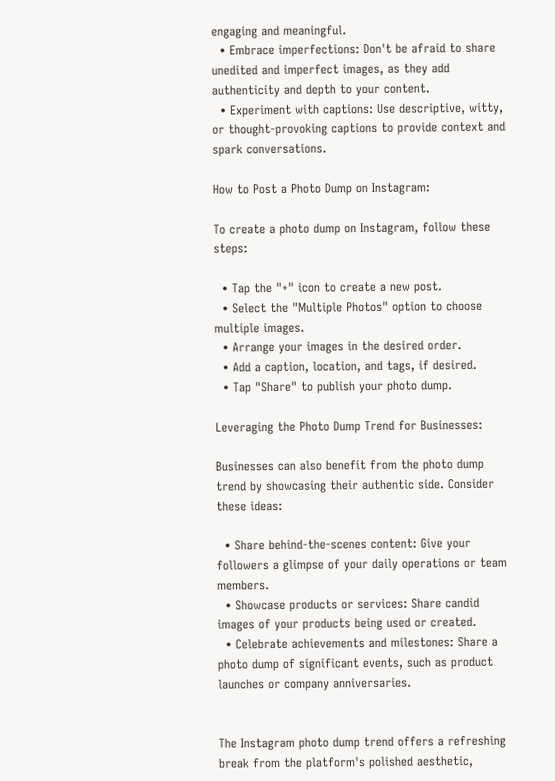engaging and meaningful.
  • Embrace imperfections: Don't be afraid to share unedited and imperfect images, as they add authenticity and depth to your content.
  • Experiment with captions: Use descriptive, witty, or thought-provoking captions to provide context and spark conversations.

How to Post a Photo Dump on Instagram:

To create a photo dump on Instagram, follow these steps:

  • Tap the "+" icon to create a new post.
  • Select the "Multiple Photos" option to choose multiple images.
  • Arrange your images in the desired order.
  • Add a caption, location, and tags, if desired.
  • Tap "Share" to publish your photo dump.

Leveraging the Photo Dump Trend for Businesses:

Businesses can also benefit from the photo dump trend by showcasing their authentic side. Consider these ideas:

  • Share behind-the-scenes content: Give your followers a glimpse of your daily operations or team members.
  • Showcase products or services: Share candid images of your products being used or created.
  • Celebrate achievements and milestones: Share a photo dump of significant events, such as product launches or company anniversaries.


The Instagram photo dump trend offers a refreshing break from the platform's polished aesthetic,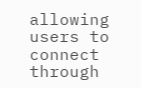allowing users to connect through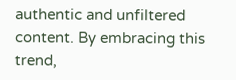authentic and unfiltered content. By embracing this trend,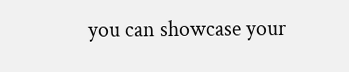you can showcase your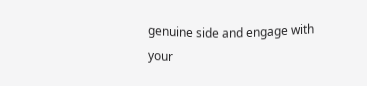genuine side and engage with your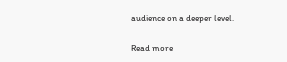audience on a deeper level.

Read more